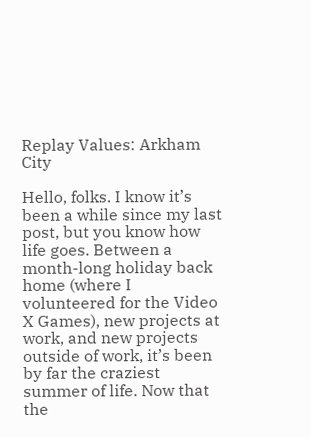Replay Values: Arkham City

Hello, folks. I know it’s been a while since my last post, but you know how life goes. Between a month-long holiday back home (where I volunteered for the Video X Games), new projects at work, and new projects outside of work, it’s been by far the craziest summer of life. Now that the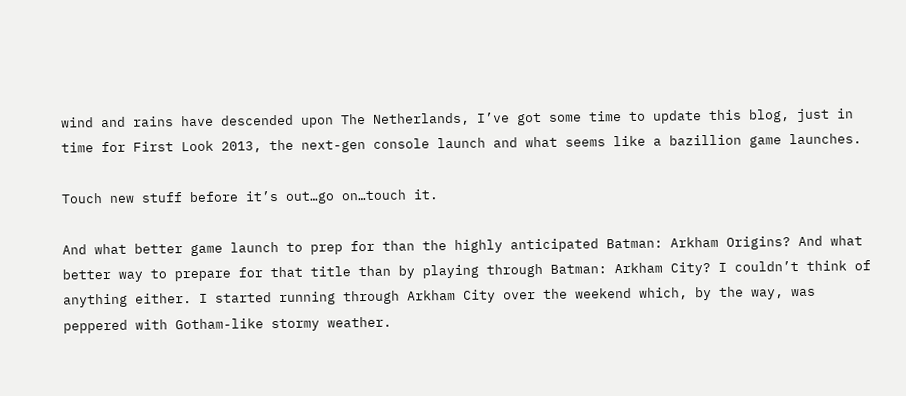wind and rains have descended upon The Netherlands, I’ve got some time to update this blog, just in time for First Look 2013, the next-gen console launch and what seems like a bazillion game launches.

Touch new stuff before it’s out…go on…touch it.

And what better game launch to prep for than the highly anticipated Batman: Arkham Origins? And what better way to prepare for that title than by playing through Batman: Arkham City? I couldn’t think of anything either. I started running through Arkham City over the weekend which, by the way, was peppered with Gotham-like stormy weather.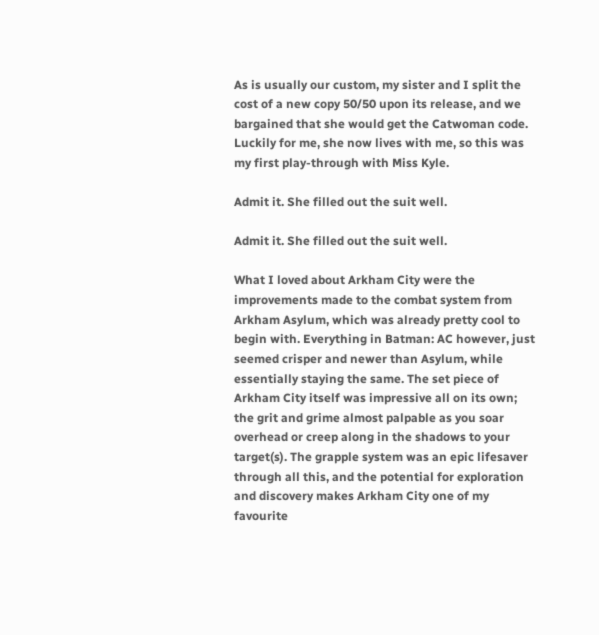As is usually our custom, my sister and I split the cost of a new copy 50/50 upon its release, and we bargained that she would get the Catwoman code. Luckily for me, she now lives with me, so this was my first play-through with Miss Kyle.

Admit it. She filled out the suit well.

Admit it. She filled out the suit well.

What I loved about Arkham City were the improvements made to the combat system from Arkham Asylum, which was already pretty cool to begin with. Everything in Batman: AC however, just seemed crisper and newer than Asylum, while essentially staying the same. The set piece of Arkham City itself was impressive all on its own; the grit and grime almost palpable as you soar overhead or creep along in the shadows to your target(s). The grapple system was an epic lifesaver through all this, and the potential for exploration and discovery makes Arkham City one of my favourite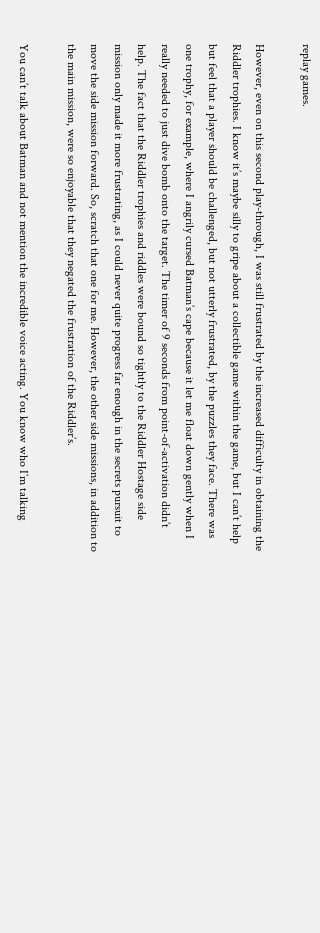replay games.

However, even on this second play-through, I was still frustrated by the increased difficulty in obtaining the Riddler trophies. I know it’s maybe silly to gripe about a collectible game within the game, but I can’t help but feel that a player should be challenged, but not utterly frustrated, by the puzzles they face. There was one trophy, for example, where I angrily cursed Batman’s cape because it let me float down gently when I really needed to just dive bomb onto the target. The timer of 9 seconds from point-of-activation didn’t help. The fact that the Riddler trophies and riddles were bound so tightly to the Riddler Hostage side mission only made it more frustrating, as I could never quite progress far enough in the secrets pursuit to move the side mission forward. So, scratch that one for me. However, the other side missions, in addition to the main mission, were so enjoyable that they negated the frustration of the Riddler’s.

You can’t talk about Batman and not mention the incredible voice acting. You know who I’m talking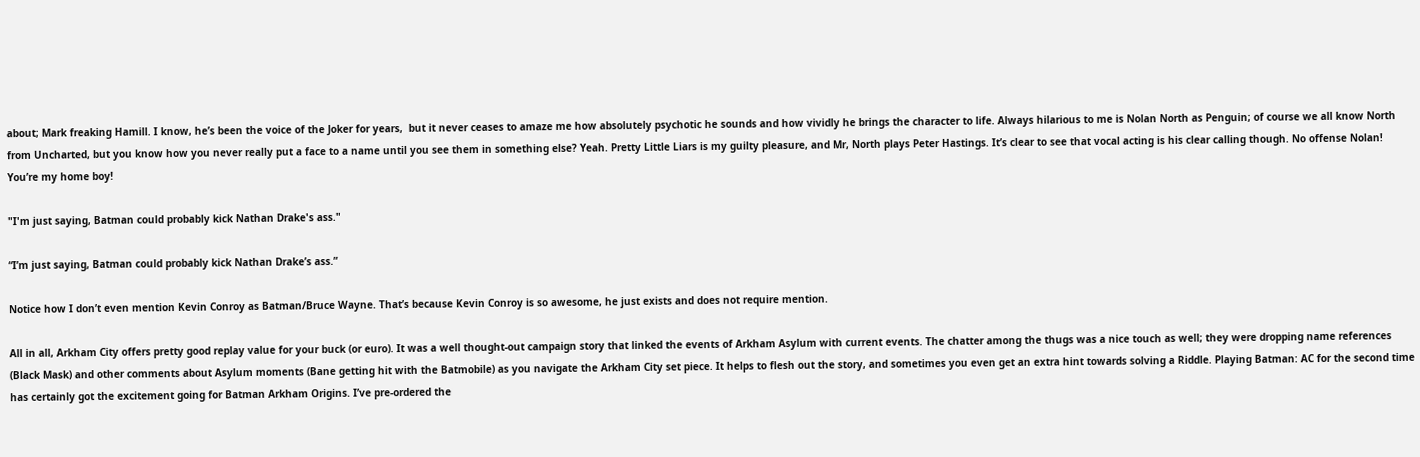about; Mark freaking Hamill. I know, he’s been the voice of the Joker for years,  but it never ceases to amaze me how absolutely psychotic he sounds and how vividly he brings the character to life. Always hilarious to me is Nolan North as Penguin; of course we all know North from Uncharted, but you know how you never really put a face to a name until you see them in something else? Yeah. Pretty Little Liars is my guilty pleasure, and Mr, North plays Peter Hastings. It’s clear to see that vocal acting is his clear calling though. No offense Nolan! You’re my home boy!

"I'm just saying, Batman could probably kick Nathan Drake's ass."

“I’m just saying, Batman could probably kick Nathan Drake’s ass.”

Notice how I don’t even mention Kevin Conroy as Batman/Bruce Wayne. That’s because Kevin Conroy is so awesome, he just exists and does not require mention.

All in all, Arkham City offers pretty good replay value for your buck (or euro). It was a well thought-out campaign story that linked the events of Arkham Asylum with current events. The chatter among the thugs was a nice touch as well; they were dropping name references (Black Mask) and other comments about Asylum moments (Bane getting hit with the Batmobile) as you navigate the Arkham City set piece. It helps to flesh out the story, and sometimes you even get an extra hint towards solving a Riddle. Playing Batman: AC for the second time has certainly got the excitement going for Batman Arkham Origins. I’ve pre-ordered the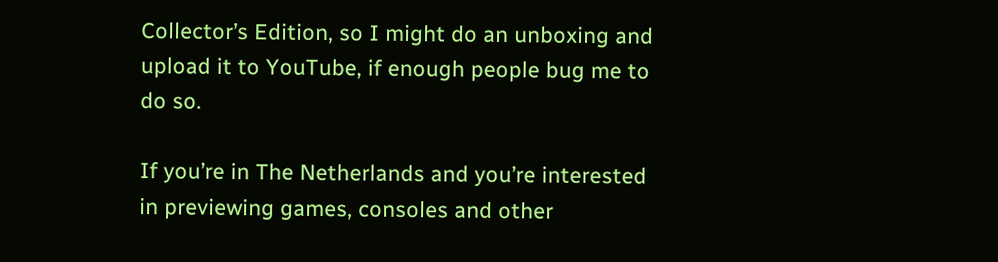Collector’s Edition, so I might do an unboxing and upload it to YouTube, if enough people bug me to do so.

If you’re in The Netherlands and you’re interested in previewing games, consoles and other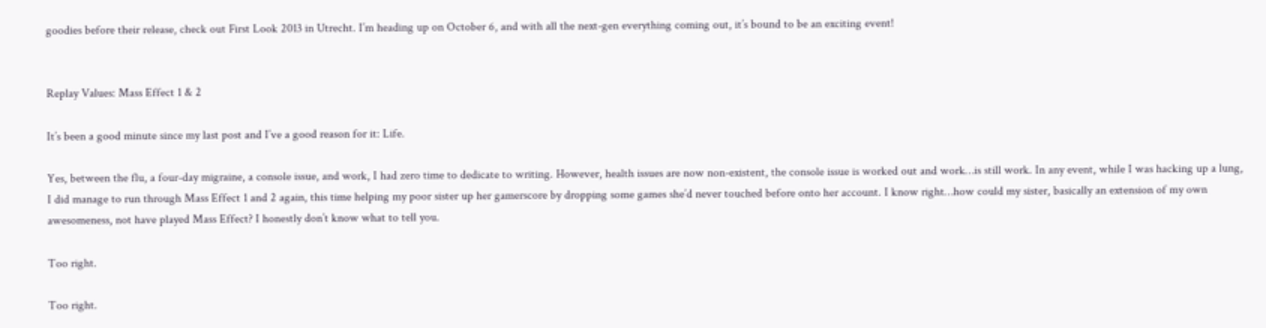goodies before their release, check out First Look 2013 in Utrecht. I’m heading up on October 6, and with all the next-gen everything coming out, it’s bound to be an exciting event!


Replay Values: Mass Effect 1 & 2

It’s been a good minute since my last post and I’ve a good reason for it: Life.

Yes, between the flu, a four-day migraine, a console issue, and work, I had zero time to dedicate to writing. However, health issues are now non-existent, the console issue is worked out and work…is still work. In any event, while I was hacking up a lung, I did manage to run through Mass Effect 1 and 2 again, this time helping my poor sister up her gamerscore by dropping some games she’d never touched before onto her account. I know right…how could my sister, basically an extension of my own awesomeness, not have played Mass Effect? I honestly don’t know what to tell you.

Too right.

Too right.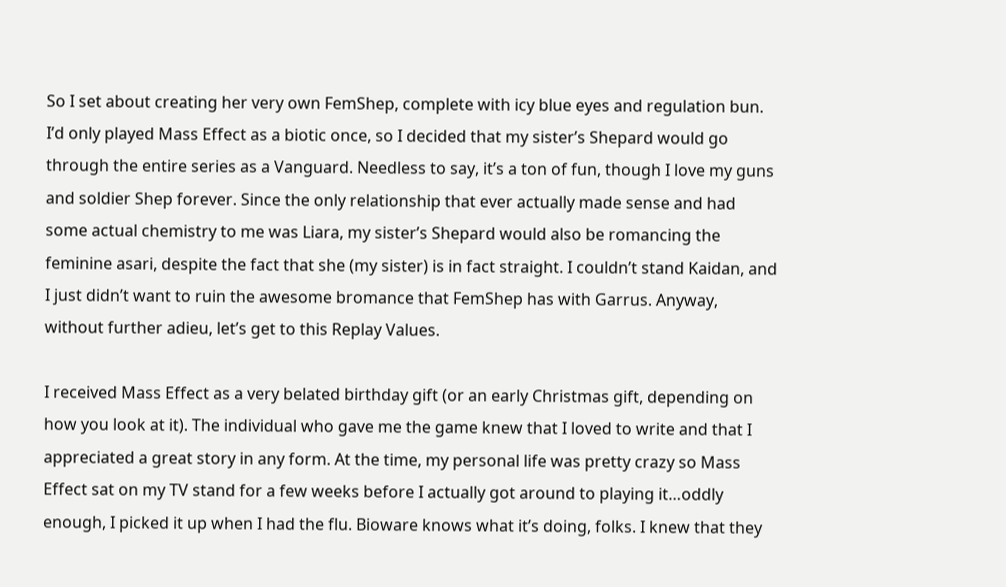So I set about creating her very own FemShep, complete with icy blue eyes and regulation bun. I’d only played Mass Effect as a biotic once, so I decided that my sister’s Shepard would go through the entire series as a Vanguard. Needless to say, it’s a ton of fun, though I love my guns and soldier Shep forever. Since the only relationship that ever actually made sense and had some actual chemistry to me was Liara, my sister’s Shepard would also be romancing the feminine asari, despite the fact that she (my sister) is in fact straight. I couldn’t stand Kaidan, and I just didn’t want to ruin the awesome bromance that FemShep has with Garrus. Anyway, without further adieu, let’s get to this Replay Values.

I received Mass Effect as a very belated birthday gift (or an early Christmas gift, depending on how you look at it). The individual who gave me the game knew that I loved to write and that I appreciated a great story in any form. At the time, my personal life was pretty crazy so Mass Effect sat on my TV stand for a few weeks before I actually got around to playing it…oddly enough, I picked it up when I had the flu. Bioware knows what it’s doing, folks. I knew that they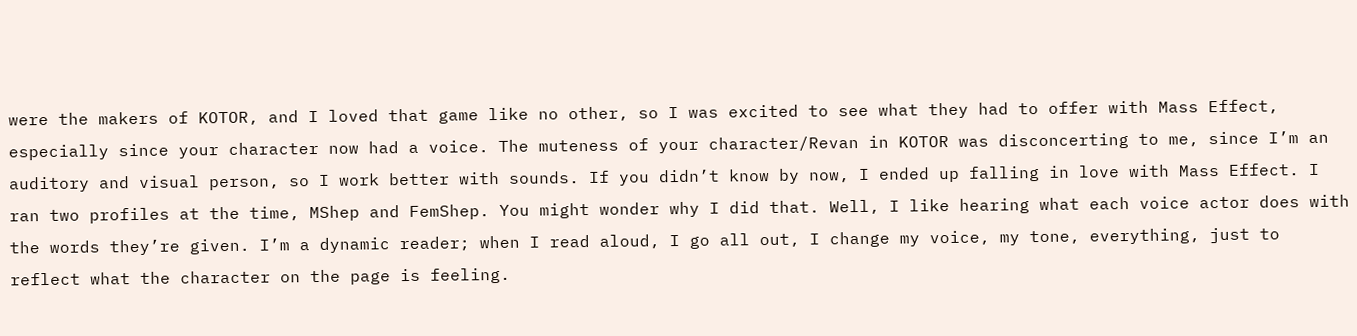were the makers of KOTOR, and I loved that game like no other, so I was excited to see what they had to offer with Mass Effect, especially since your character now had a voice. The muteness of your character/Revan in KOTOR was disconcerting to me, since I’m an auditory and visual person, so I work better with sounds. If you didn’t know by now, I ended up falling in love with Mass Effect. I ran two profiles at the time, MShep and FemShep. You might wonder why I did that. Well, I like hearing what each voice actor does with the words they’re given. I’m a dynamic reader; when I read aloud, I go all out, I change my voice, my tone, everything, just to reflect what the character on the page is feeling.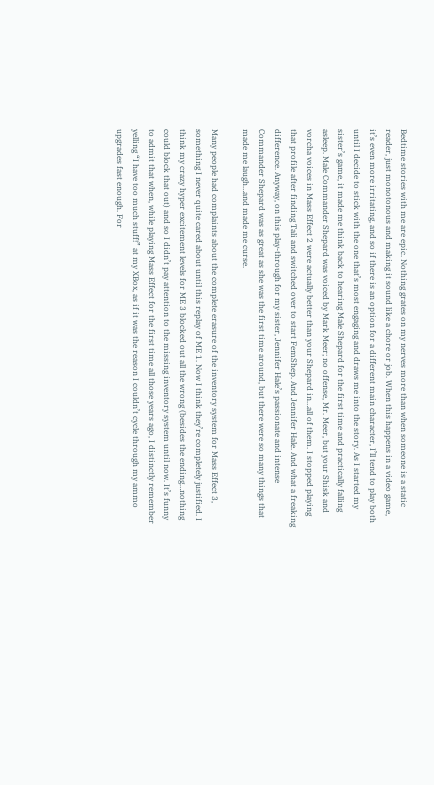Bedtime stories with me are epic. Nothing grates on my nerves more than when someone is a static reader, just monotonous and making it sound like a chore or job. When this happens in a video game, it’s even more irritating, and so if there is an option for a different main character, I’ll tend to play both until I decide to stick with the one that’s most engaging and draws me into the story. As I started my sister’s game, it made me think back to hearing Male Shepard for the first time and practically falling asleep. Male Commander Shepard was voiced by Mark Meer; no offense, Mr. Meer, but your Shisk and vorcha voices in Mass Effect 2 were actually better than your Shepard in…all of them. I stopped playing that profile after finding Tali and switched over to start FemShep. And Jennifer Hale. And what a freaking difference. Anyway, on this play-through for my sister, Jennifer Hale’s passionate and intense Commander Shepard was as great as she was the first time around, but there were so many things that made me laugh…and made me curse.

Many people had complaints about the complete erasure of the inventory system for Mass Effect 3, something I never quite cared about until this replay of ME 1. Now I think they’re completely justified. I think my crazy hyper excitement levels for ME 3 blocked out all the wrong (besides the ending…nothing could block that out) and so I didn’t pay attention to the missing inventory system until now. It’s funny to admit that when, while playing Mass Effect for the first time all those years ago, I distinctly remember yelling “I have too much stuff!” at my XBox, as if it was the reason I couldn’t cycle through my ammo upgrades fast enough. For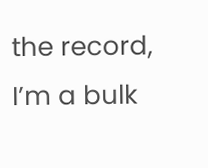the record, I’m a bulk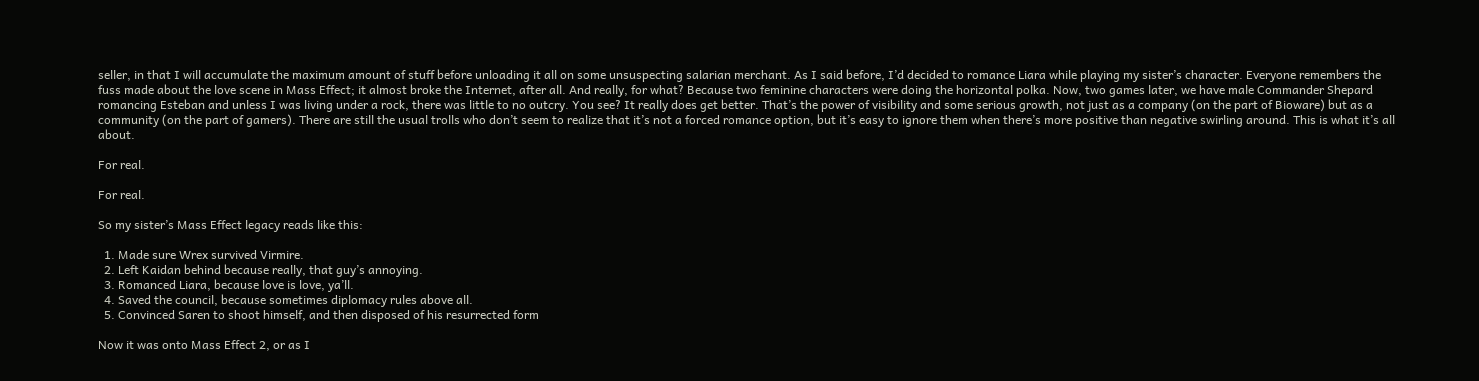seller, in that I will accumulate the maximum amount of stuff before unloading it all on some unsuspecting salarian merchant. As I said before, I’d decided to romance Liara while playing my sister’s character. Everyone remembers the fuss made about the love scene in Mass Effect; it almost broke the Internet, after all. And really, for what? Because two feminine characters were doing the horizontal polka. Now, two games later, we have male Commander Shepard romancing Esteban and unless I was living under a rock, there was little to no outcry. You see? It really does get better. That’s the power of visibility and some serious growth, not just as a company (on the part of Bioware) but as a community (on the part of gamers). There are still the usual trolls who don’t seem to realize that it’s not a forced romance option, but it’s easy to ignore them when there’s more positive than negative swirling around. This is what it’s all about.

For real.

For real.

So my sister’s Mass Effect legacy reads like this:

  1. Made sure Wrex survived Virmire.
  2. Left Kaidan behind because really, that guy’s annoying.
  3. Romanced Liara, because love is love, ya’ll.
  4. Saved the council, because sometimes diplomacy rules above all.
  5. Convinced Saren to shoot himself, and then disposed of his resurrected form

Now it was onto Mass Effect 2, or as I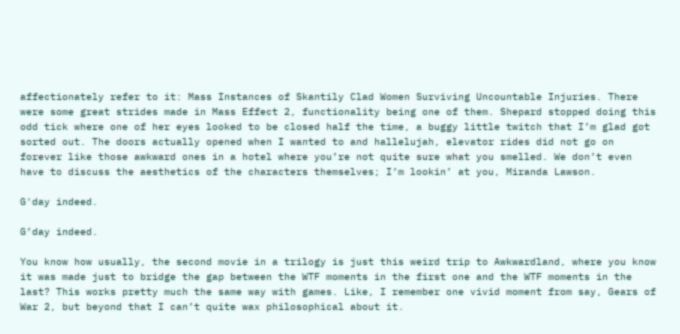affectionately refer to it: Mass Instances of Skantily Clad Women Surviving Uncountable Injuries. There were some great strides made in Mass Effect 2, functionality being one of them. Shepard stopped doing this odd tick where one of her eyes looked to be closed half the time, a buggy little twitch that I’m glad got sorted out. The doors actually opened when I wanted to and hallelujah, elevator rides did not go on forever like those awkward ones in a hotel where you’re not quite sure what you smelled. We don’t even have to discuss the aesthetics of the characters themselves; I’m lookin’ at you, Miranda Lawson.

G'day indeed.

G’day indeed.

You know how usually, the second movie in a trilogy is just this weird trip to Awkwardland, where you know it was made just to bridge the gap between the WTF moments in the first one and the WTF moments in the last? This works pretty much the same way with games. Like, I remember one vivid moment from say, Gears of War 2, but beyond that I can’t quite wax philosophical about it.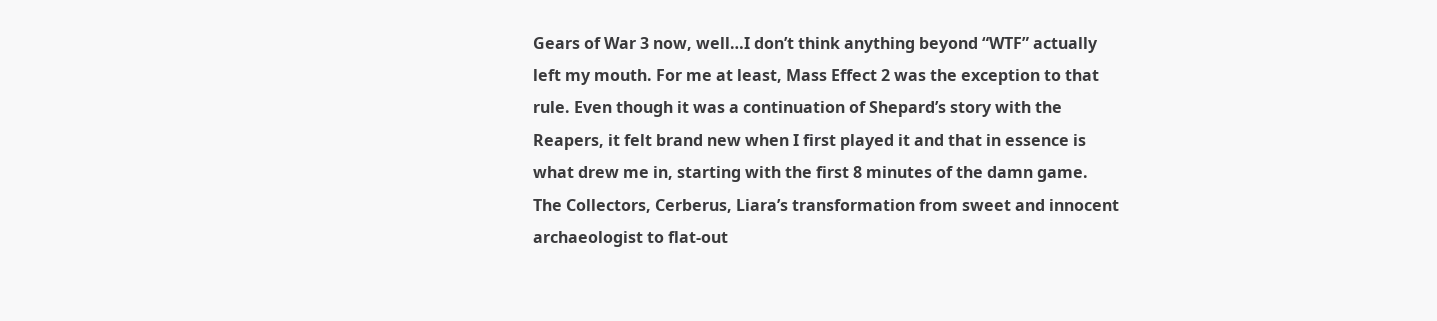Gears of War 3 now, well…I don’t think anything beyond “WTF” actually left my mouth. For me at least, Mass Effect 2 was the exception to that rule. Even though it was a continuation of Shepard’s story with the Reapers, it felt brand new when I first played it and that in essence is what drew me in, starting with the first 8 minutes of the damn game. The Collectors, Cerberus, Liara’s transformation from sweet and innocent archaeologist to flat-out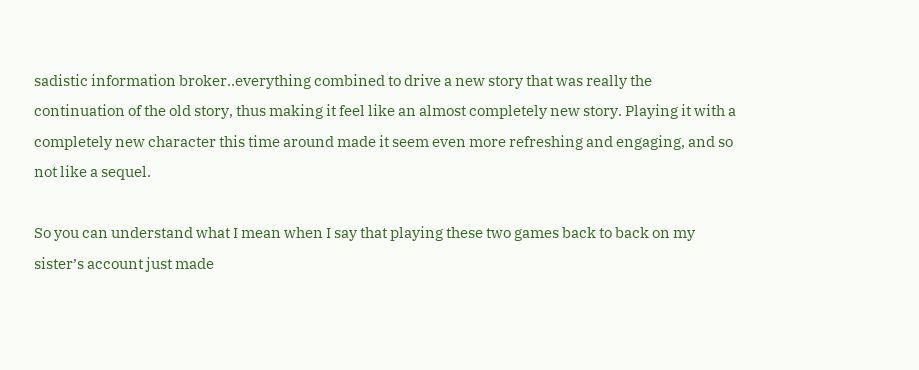sadistic information broker..everything combined to drive a new story that was really the continuation of the old story, thus making it feel like an almost completely new story. Playing it with a completely new character this time around made it seem even more refreshing and engaging, and so not like a sequel.

So you can understand what I mean when I say that playing these two games back to back on my sister’s account just made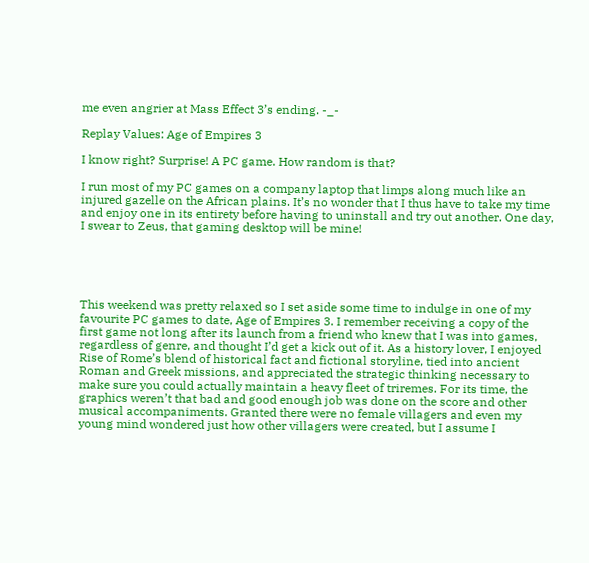me even angrier at Mass Effect 3’s ending. -_-

Replay Values: Age of Empires 3

I know right? Surprise! A PC game. How random is that?

I run most of my PC games on a company laptop that limps along much like an injured gazelle on the African plains. It’s no wonder that I thus have to take my time and enjoy one in its entirety before having to uninstall and try out another. One day, I swear to Zeus, that gaming desktop will be mine!





This weekend was pretty relaxed so I set aside some time to indulge in one of my favourite PC games to date, Age of Empires 3. I remember receiving a copy of the first game not long after its launch from a friend who knew that I was into games, regardless of genre, and thought I’d get a kick out of it. As a history lover, I enjoyed Rise of Rome’s blend of historical fact and fictional storyline, tied into ancient Roman and Greek missions, and appreciated the strategic thinking necessary to make sure you could actually maintain a heavy fleet of triremes. For its time, the graphics weren’t that bad and good enough job was done on the score and other musical accompaniments. Granted there were no female villagers and even my young mind wondered just how other villagers were created, but I assume I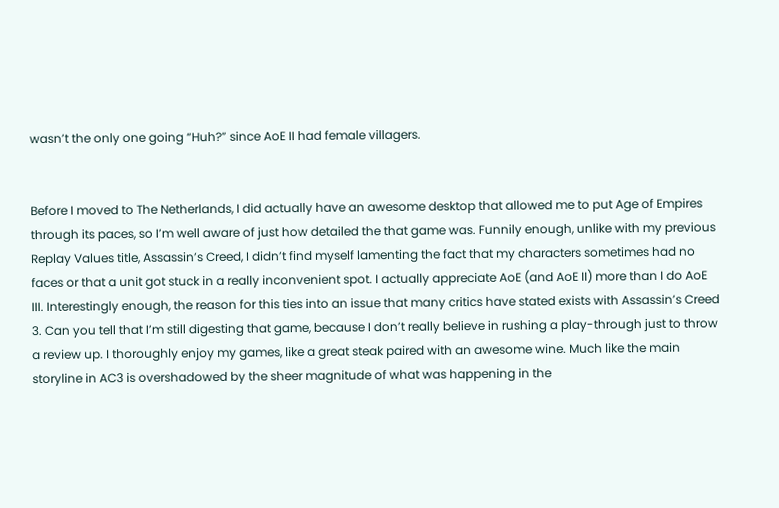wasn’t the only one going “Huh?” since AoE II had female villagers.


Before I moved to The Netherlands, I did actually have an awesome desktop that allowed me to put Age of Empires through its paces, so I’m well aware of just how detailed the that game was. Funnily enough, unlike with my previous Replay Values title, Assassin’s Creed, I didn’t find myself lamenting the fact that my characters sometimes had no faces or that a unit got stuck in a really inconvenient spot. I actually appreciate AoE (and AoE II) more than I do AoE III. Interestingly enough, the reason for this ties into an issue that many critics have stated exists with Assassin’s Creed 3. Can you tell that I’m still digesting that game, because I don’t really believe in rushing a play-through just to throw a review up. I thoroughly enjoy my games, like a great steak paired with an awesome wine. Much like the main storyline in AC3 is overshadowed by the sheer magnitude of what was happening in the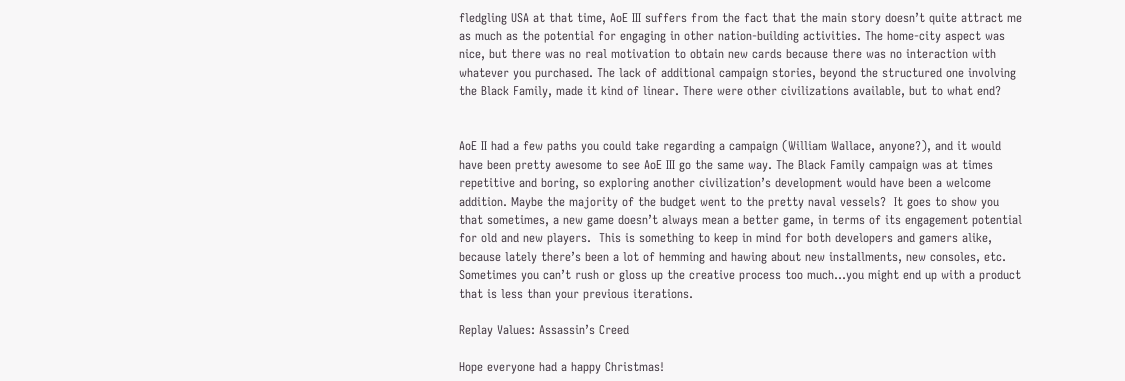fledgling USA at that time, AoE III suffers from the fact that the main story doesn’t quite attract me as much as the potential for engaging in other nation-building activities. The home-city aspect was nice, but there was no real motivation to obtain new cards because there was no interaction with whatever you purchased. The lack of additional campaign stories, beyond the structured one involving the Black Family, made it kind of linear. There were other civilizations available, but to what end?


AoE II had a few paths you could take regarding a campaign (William Wallace, anyone?), and it would have been pretty awesome to see AoE III go the same way. The Black Family campaign was at times repetitive and boring, so exploring another civilization’s development would have been a welcome addition. Maybe the majority of the budget went to the pretty naval vessels?  It goes to show you that sometimes, a new game doesn’t always mean a better game, in terms of its engagement potential for old and new players.  This is something to keep in mind for both developers and gamers alike, because lately there’s been a lot of hemming and hawing about new installments, new consoles, etc. Sometimes you can’t rush or gloss up the creative process too much…you might end up with a product that is less than your previous iterations.

Replay Values: Assassin’s Creed

Hope everyone had a happy Christmas!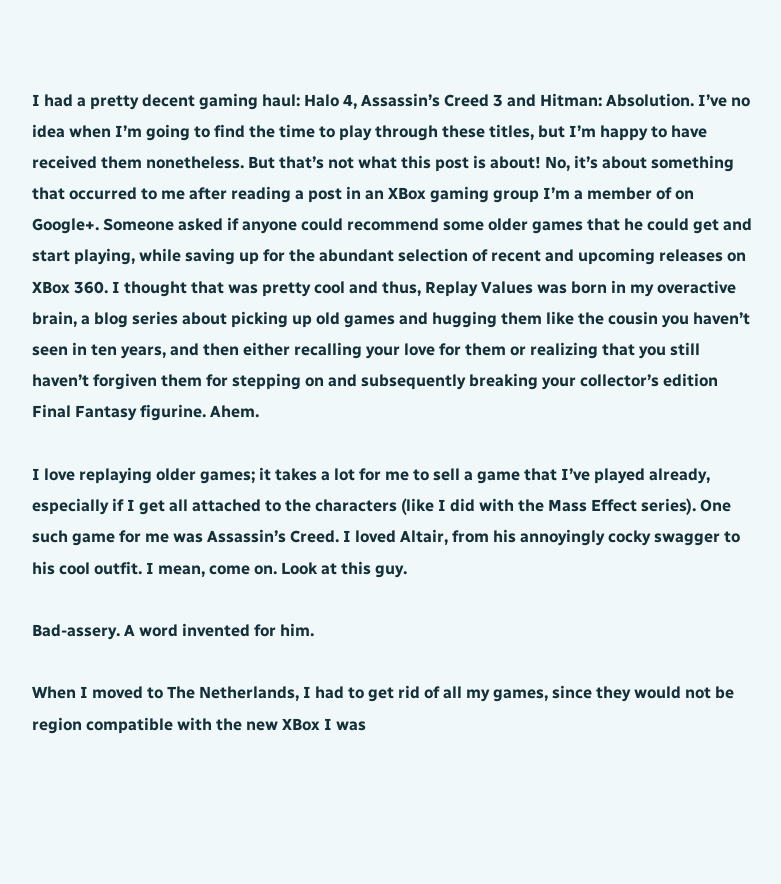I had a pretty decent gaming haul: Halo 4, Assassin’s Creed 3 and Hitman: Absolution. I’ve no idea when I’m going to find the time to play through these titles, but I’m happy to have received them nonetheless. But that’s not what this post is about! No, it’s about something that occurred to me after reading a post in an XBox gaming group I’m a member of on Google+. Someone asked if anyone could recommend some older games that he could get and start playing, while saving up for the abundant selection of recent and upcoming releases on XBox 360. I thought that was pretty cool and thus, Replay Values was born in my overactive brain, a blog series about picking up old games and hugging them like the cousin you haven’t seen in ten years, and then either recalling your love for them or realizing that you still haven’t forgiven them for stepping on and subsequently breaking your collector’s edition Final Fantasy figurine. Ahem.

I love replaying older games; it takes a lot for me to sell a game that I’ve played already, especially if I get all attached to the characters (like I did with the Mass Effect series). One such game for me was Assassin’s Creed. I loved Altair, from his annoyingly cocky swagger to his cool outfit. I mean, come on. Look at this guy.

Bad-assery. A word invented for him.

When I moved to The Netherlands, I had to get rid of all my games, since they would not be region compatible with the new XBox I was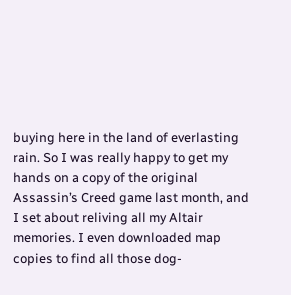buying here in the land of everlasting rain. So I was really happy to get my hands on a copy of the original Assassin’s Creed game last month, and I set about reliving all my Altair memories. I even downloaded map copies to find all those dog-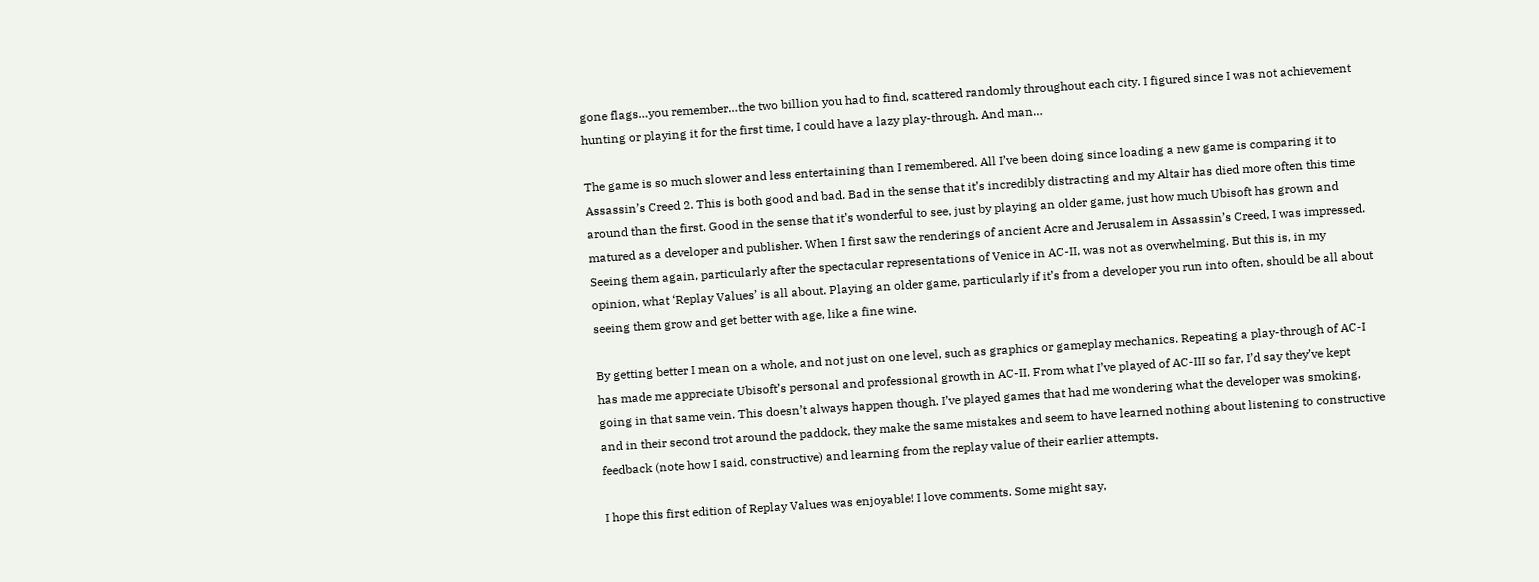gone flags…you remember…the two billion you had to find, scattered randomly throughout each city. I figured since I was not achievement hunting or playing it for the first time, I could have a lazy play-through. And man…

The game is so much slower and less entertaining than I remembered. All I’ve been doing since loading a new game is comparing it to Assassin’s Creed 2. This is both good and bad. Bad in the sense that it’s incredibly distracting and my Altair has died more often this time around than the first. Good in the sense that it’s wonderful to see, just by playing an older game, just how much Ubisoft has grown and matured as a developer and publisher. When I first saw the renderings of ancient Acre and Jerusalem in Assassin’s Creed, I was impressed. Seeing them again, particularly after the spectacular representations of Venice in AC-II, was not as overwhelming. But this is, in my opinion, what ‘Replay Values’ is all about. Playing an older game, particularly if it’s from a developer you run into often, should be all about seeing them grow and get better with age, like a fine wine.

By getting better I mean on a whole, and not just on one level, such as graphics or gameplay mechanics. Repeating a play-through of AC-I has made me appreciate Ubisoft’s personal and professional growth in AC-II. From what I’ve played of AC-III so far, I’d say they’ve kept going in that same vein. This doesn’t always happen though. I’ve played games that had me wondering what the developer was smoking, and in their second trot around the paddock, they make the same mistakes and seem to have learned nothing about listening to constructive feedback (note how I said, constructive) and learning from the replay value of their earlier attempts.

I hope this first edition of Replay Values was enjoyable! I love comments. Some might say,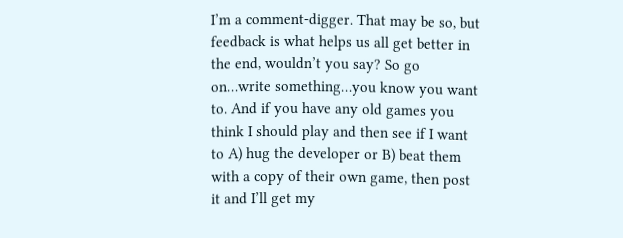I’m a comment-digger. That may be so, but feedback is what helps us all get better in the end, wouldn’t you say? So go on…write something…you know you want to. And if you have any old games you think I should play and then see if I want to A) hug the developer or B) beat them with a copy of their own game, then post it and I’ll get my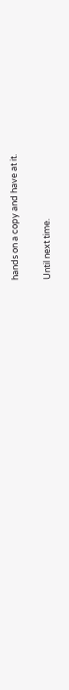hands on a copy and have at it.

Until next time.